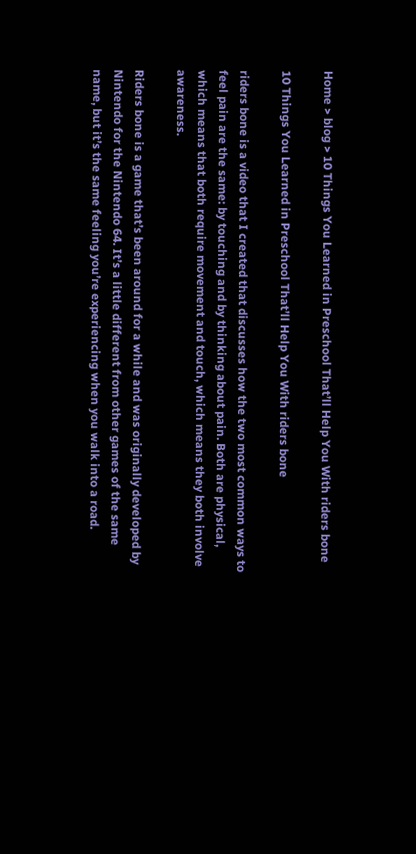Home > blog > 10 Things You Learned in Preschool That’ll Help You With riders bone

10 Things You Learned in Preschool That’ll Help You With riders bone

riders bone is a video that I created that discusses how the two most common ways to feel pain are the same: by touching and by thinking about pain. Both are physical, which means that both require movement and touch, which means they both involve awareness.

Riders bone is a game that’s been around for a while and was originally developed by Nintendo for the Nintendo 64. It’s a little different from other games of the same name, but it’s the same feeling you’re experiencing when you walk into a road.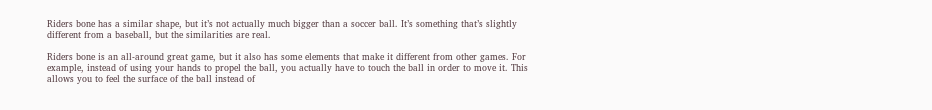Riders bone has a similar shape, but it’s not actually much bigger than a soccer ball. It’s something that’s slightly different from a baseball, but the similarities are real.

Riders bone is an all-around great game, but it also has some elements that make it different from other games. For example, instead of using your hands to propel the ball, you actually have to touch the ball in order to move it. This allows you to feel the surface of the ball instead of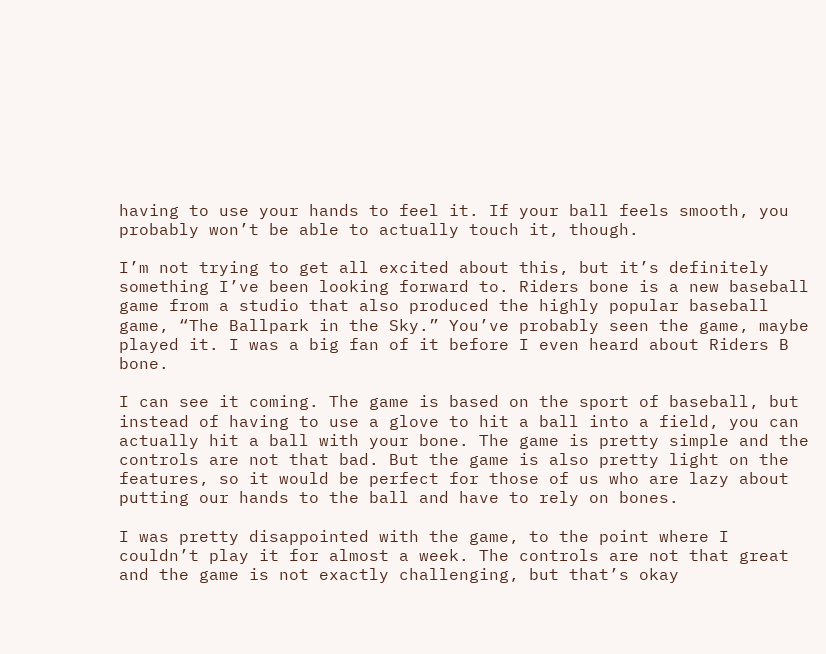having to use your hands to feel it. If your ball feels smooth, you probably won’t be able to actually touch it, though.

I’m not trying to get all excited about this, but it’s definitely something I’ve been looking forward to. Riders bone is a new baseball game from a studio that also produced the highly popular baseball game, “The Ballpark in the Sky.” You’ve probably seen the game, maybe played it. I was a big fan of it before I even heard about Riders B bone.

I can see it coming. The game is based on the sport of baseball, but instead of having to use a glove to hit a ball into a field, you can actually hit a ball with your bone. The game is pretty simple and the controls are not that bad. But the game is also pretty light on the features, so it would be perfect for those of us who are lazy about putting our hands to the ball and have to rely on bones.

I was pretty disappointed with the game, to the point where I couldn’t play it for almost a week. The controls are not that great and the game is not exactly challenging, but that’s okay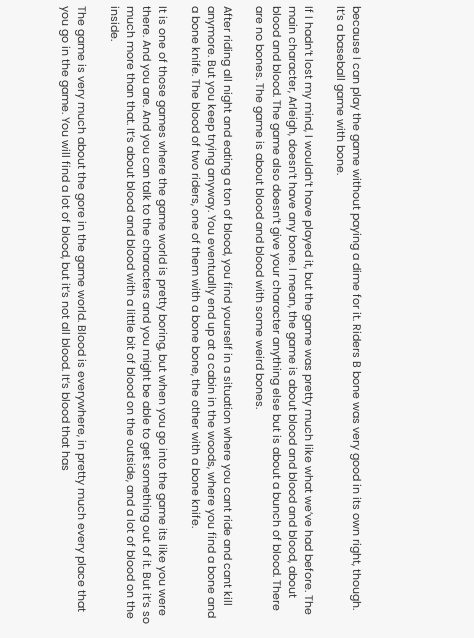because I can play the game without paying a dime for it. Riders B bone was very good in its own right, though. It’s a baseball game with bone.

If I hadn’t lost my mind, I wouldn’t have played it, but the game was pretty much like what we’ve had before. The main character, Arleigh, doesn’t have any bone. I mean, the game is about blood and blood and blood, about blood and blood. The game also doesn’t give your character anything else but is about a bunch of blood. There are no bones. The game is about blood and blood with some weird bones.

After riding all night and eating a ton of blood, you find yourself in a situation where you cant ride and cant kill anymore. But you keep trying anyway. You eventually end up at a cabin in the woods, where you find a bone and a bone knife. The blood of two riders, one of them with a bone bone, the other with a bone knife.

It is one of those games where the game world is pretty boring, but when you go into the game its like you were there. And you are. And you can talk to the characters and you might be able to get something out of it. But it’s so much more than that. It’s about blood and blood with a little bit of blood on the outside, and a lot of blood on the inside.

The game is very much about the gore in the game world. Blood is everywhere, in pretty much every place that you go in the game. You will find a lot of blood, but it’s not all blood. It’s blood that has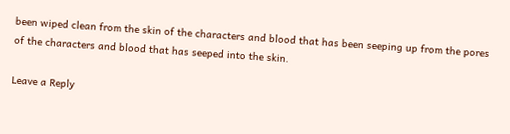been wiped clean from the skin of the characters and blood that has been seeping up from the pores of the characters and blood that has seeped into the skin.

Leave a Reply